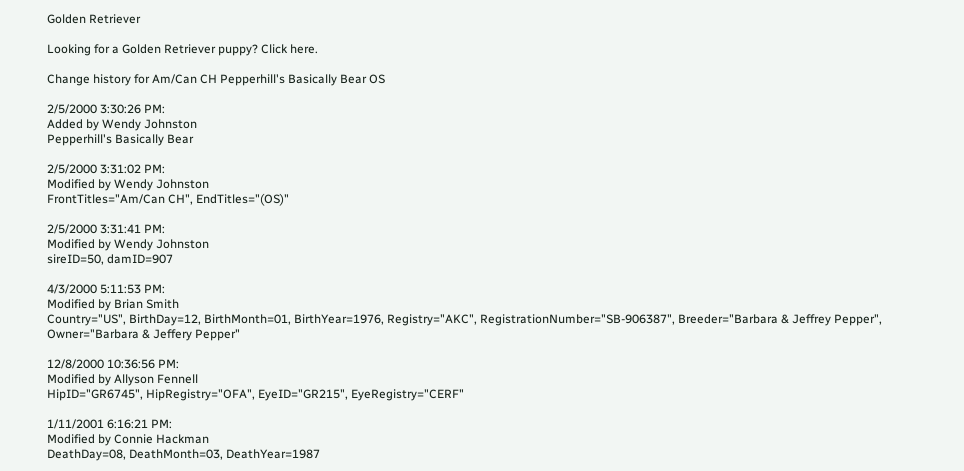Golden Retriever

Looking for a Golden Retriever puppy? Click here.

Change history for Am/Can CH Pepperhill's Basically Bear OS

2/5/2000 3:30:26 PM:
Added by Wendy Johnston
Pepperhill's Basically Bear

2/5/2000 3:31:02 PM:
Modified by Wendy Johnston
FrontTitles="Am/Can CH", EndTitles="(OS)"

2/5/2000 3:31:41 PM:
Modified by Wendy Johnston
sireID=50, damID=907

4/3/2000 5:11:53 PM:
Modified by Brian Smith
Country="US", BirthDay=12, BirthMonth=01, BirthYear=1976, Registry="AKC", RegistrationNumber="SB-906387", Breeder="Barbara & Jeffrey Pepper", Owner="Barbara & Jeffery Pepper"

12/8/2000 10:36:56 PM:
Modified by Allyson Fennell
HipID="GR6745", HipRegistry="OFA", EyeID="GR215", EyeRegistry="CERF"

1/11/2001 6:16:21 PM:
Modified by Connie Hackman
DeathDay=08, DeathMonth=03, DeathYear=1987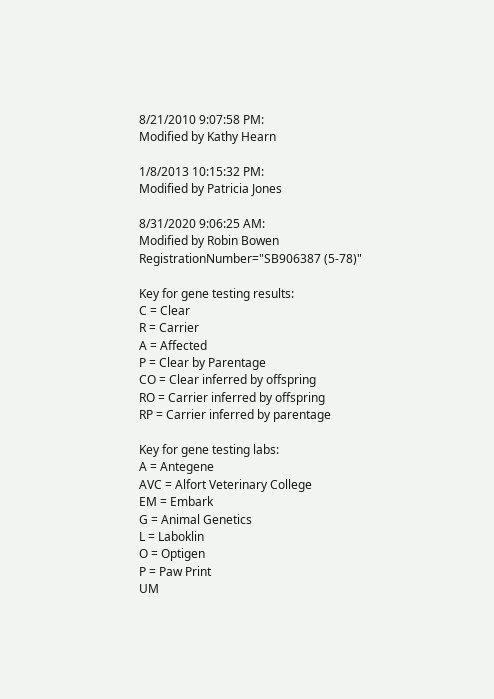8/21/2010 9:07:58 PM:
Modified by Kathy Hearn

1/8/2013 10:15:32 PM:
Modified by Patricia Jones

8/31/2020 9:06:25 AM:
Modified by Robin Bowen
RegistrationNumber="SB906387 (5-78)"

Key for gene testing results:
C = Clear
R = Carrier
A = Affected
P = Clear by Parentage
CO = Clear inferred by offspring
RO = Carrier inferred by offspring
RP = Carrier inferred by parentage

Key for gene testing labs:
A = Antegene
AVC = Alfort Veterinary College
EM = Embark
G = Animal Genetics
L = Laboklin
O = Optigen
P = Paw Print
UM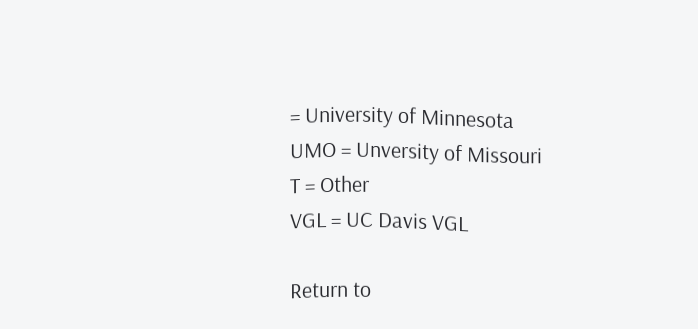= University of Minnesota
UMO = Unversity of Missouri
T = Other
VGL = UC Davis VGL

Return to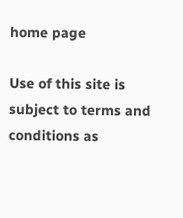home page

Use of this site is subject to terms and conditions as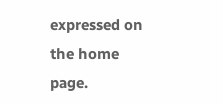expressed on the home page.